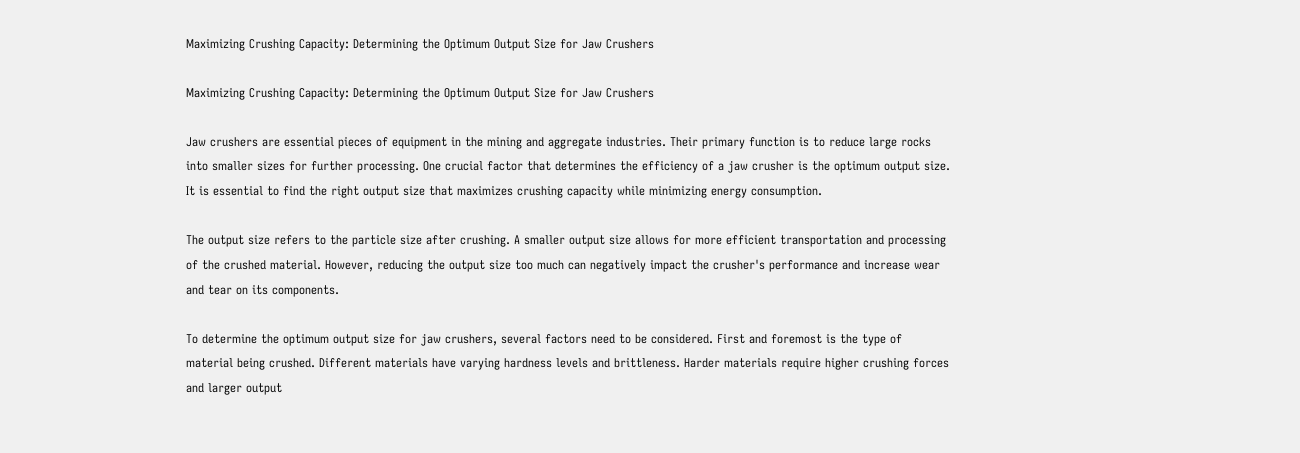Maximizing Crushing Capacity: Determining the Optimum Output Size for Jaw Crushers

Maximizing Crushing Capacity: Determining the Optimum Output Size for Jaw Crushers

Jaw crushers are essential pieces of equipment in the mining and aggregate industries. Their primary function is to reduce large rocks into smaller sizes for further processing. One crucial factor that determines the efficiency of a jaw crusher is the optimum output size. It is essential to find the right output size that maximizes crushing capacity while minimizing energy consumption.

The output size refers to the particle size after crushing. A smaller output size allows for more efficient transportation and processing of the crushed material. However, reducing the output size too much can negatively impact the crusher's performance and increase wear and tear on its components.

To determine the optimum output size for jaw crushers, several factors need to be considered. First and foremost is the type of material being crushed. Different materials have varying hardness levels and brittleness. Harder materials require higher crushing forces and larger output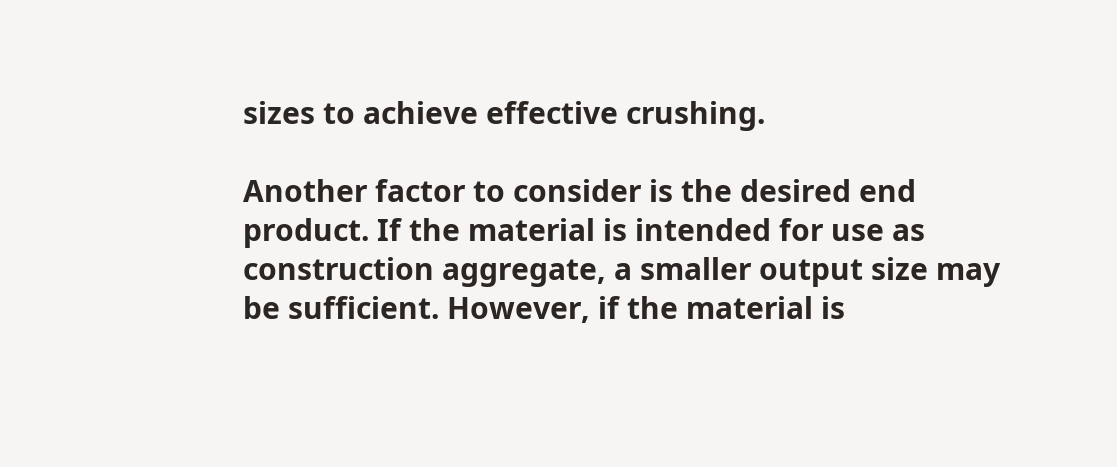sizes to achieve effective crushing.

Another factor to consider is the desired end product. If the material is intended for use as construction aggregate, a smaller output size may be sufficient. However, if the material is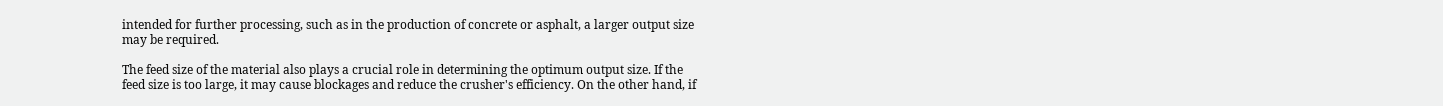intended for further processing, such as in the production of concrete or asphalt, a larger output size may be required.

The feed size of the material also plays a crucial role in determining the optimum output size. If the feed size is too large, it may cause blockages and reduce the crusher's efficiency. On the other hand, if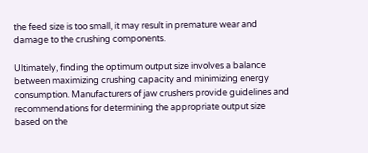the feed size is too small, it may result in premature wear and damage to the crushing components.

Ultimately, finding the optimum output size involves a balance between maximizing crushing capacity and minimizing energy consumption. Manufacturers of jaw crushers provide guidelines and recommendations for determining the appropriate output size based on the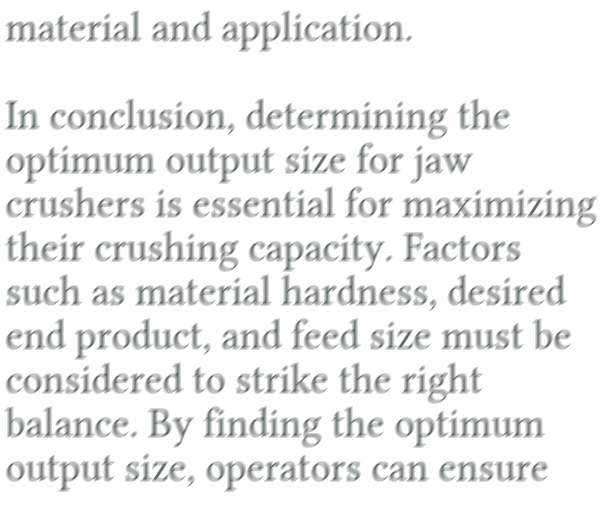material and application.

In conclusion, determining the optimum output size for jaw crushers is essential for maximizing their crushing capacity. Factors such as material hardness, desired end product, and feed size must be considered to strike the right balance. By finding the optimum output size, operators can ensure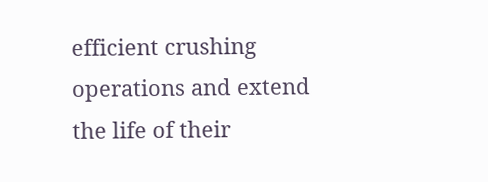efficient crushing operations and extend the life of their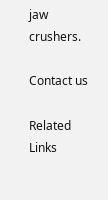jaw crushers.

Contact us

Related Links